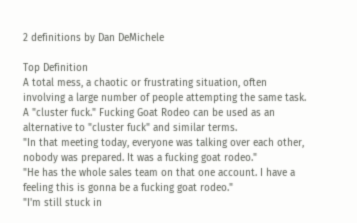2 definitions by Dan DeMichele

Top Definition
A total mess, a chaotic or frustrating situation, often involving a large number of people attempting the same task. A "cluster fuck." Fucking Goat Rodeo can be used as an alternative to "cluster fuck" and similar terms.
"In that meeting today, everyone was talking over each other, nobody was prepared. It was a fucking goat rodeo."
"He has the whole sales team on that one account. I have a feeling this is gonna be a fucking goat rodeo."
"I'm still stuck in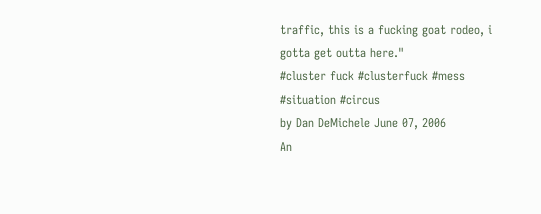traffic, this is a fucking goat rodeo, i gotta get outta here."
#cluster fuck #clusterfuck #mess #situation #circus
by Dan DeMichele June 07, 2006
An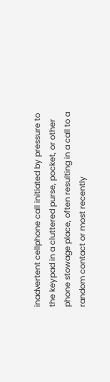inadvertent cellphone call initiated by pressure to the keypad in a cluttered purse, pocket, or other phone stowage place, often resulting in a call to a random contact or most recently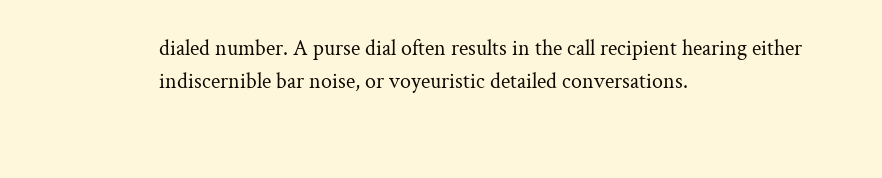dialed number. A purse dial often results in the call recipient hearing either indiscernible bar noise, or voyeuristic detailed conversations.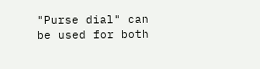"Purse dial" can be used for both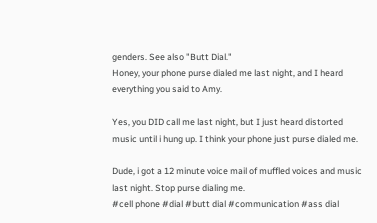genders. See also "Butt Dial."
Honey, your phone purse dialed me last night, and I heard everything you said to Amy.

Yes, you DID call me last night, but I just heard distorted music until i hung up. I think your phone just purse dialed me.

Dude, i got a 12 minute voice mail of muffled voices and music last night. Stop purse dialing me.
#cell phone #dial #butt dial #communication #ass dial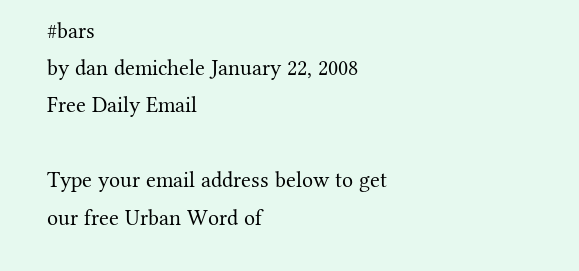#bars
by dan demichele January 22, 2008
Free Daily Email

Type your email address below to get our free Urban Word of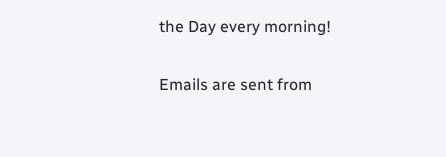the Day every morning!

Emails are sent from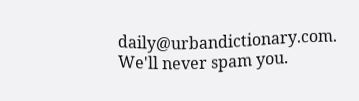daily@urbandictionary.com. We'll never spam you.